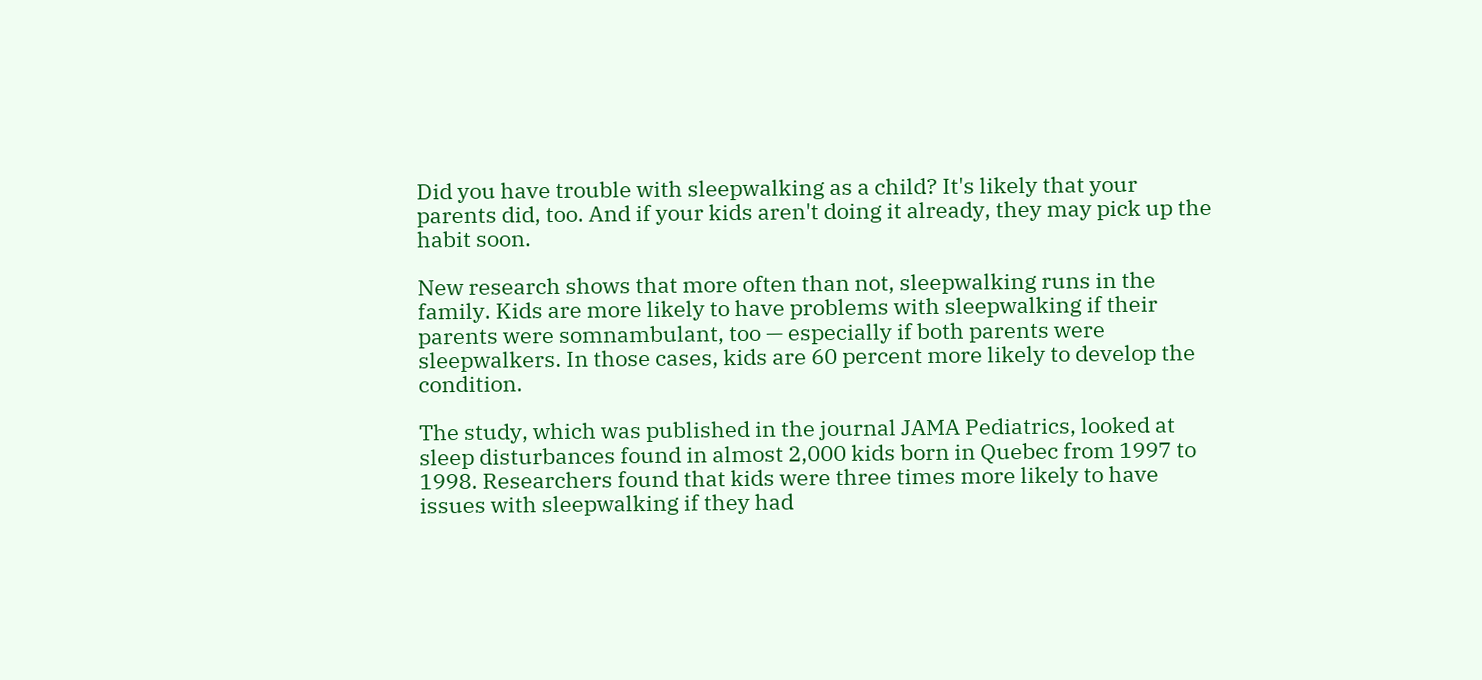Did you have trouble with sleepwalking as a child? It's likely that your parents did, too. And if your kids aren't doing it already, they may pick up the habit soon.

New research shows that more often than not, sleepwalking runs in the family. Kids are more likely to have problems with sleepwalking if their parents were somnambulant, too — especially if both parents were sleepwalkers. In those cases, kids are 60 percent more likely to develop the condition.

The study, which was published in the journal JAMA Pediatrics, looked at sleep disturbances found in almost 2,000 kids born in Quebec from 1997 to 1998. Researchers found that kids were three times more likely to have issues with sleepwalking if they had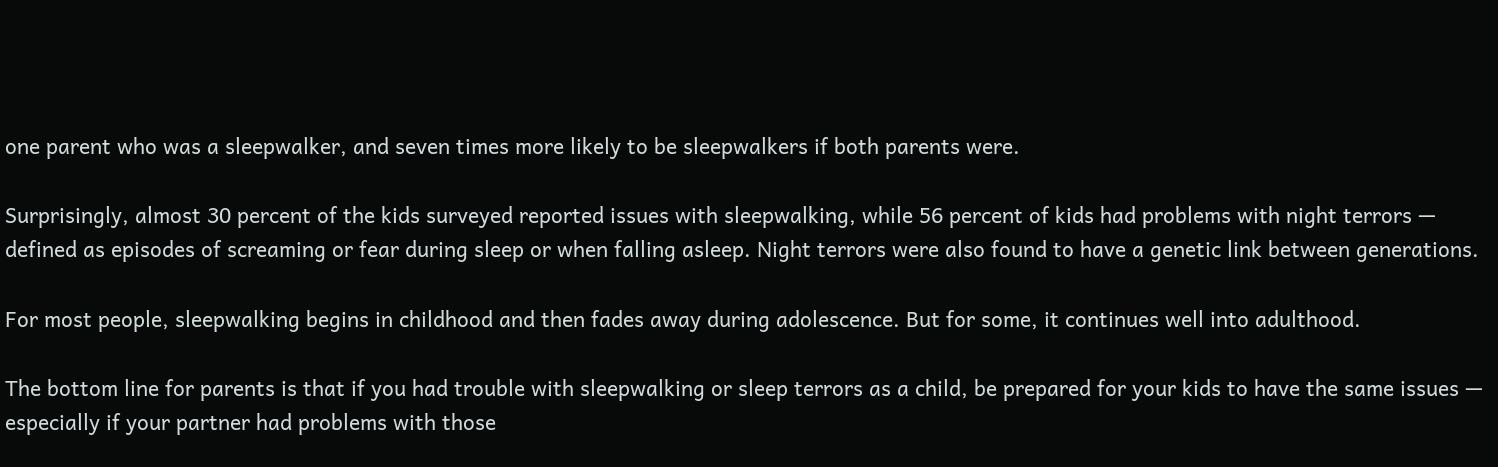one parent who was a sleepwalker, and seven times more likely to be sleepwalkers if both parents were.

Surprisingly, almost 30 percent of the kids surveyed reported issues with sleepwalking, while 56 percent of kids had problems with night terrors — defined as episodes of screaming or fear during sleep or when falling asleep. Night terrors were also found to have a genetic link between generations.

For most people, sleepwalking begins in childhood and then fades away during adolescence. But for some, it continues well into adulthood.

The bottom line for parents is that if you had trouble with sleepwalking or sleep terrors as a child, be prepared for your kids to have the same issues — especially if your partner had problems with those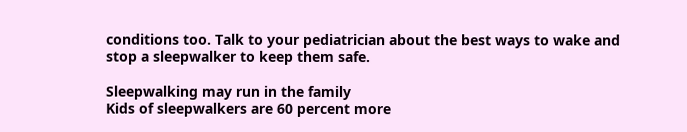conditions too. Talk to your pediatrician about the best ways to wake and stop a sleepwalker to keep them safe.

Sleepwalking may run in the family
Kids of sleepwalkers are 60 percent more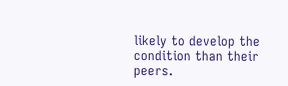likely to develop the condition than their peers.